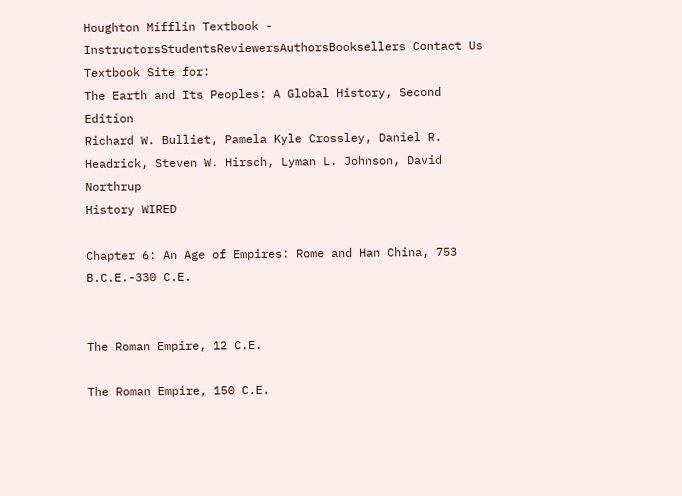Houghton Mifflin Textbook -
InstructorsStudentsReviewersAuthorsBooksellers Contact Us
Textbook Site for:
The Earth and Its Peoples: A Global History, Second Edition
Richard W. Bulliet, Pamela Kyle Crossley, Daniel R. Headrick, Steven W. Hirsch, Lyman L. Johnson, David Northrup
History WIRED

Chapter 6: An Age of Empires: Rome and Han China, 753 B.C.E.-330 C.E.


The Roman Empire, 12 C.E.

The Roman Empire, 150 C.E.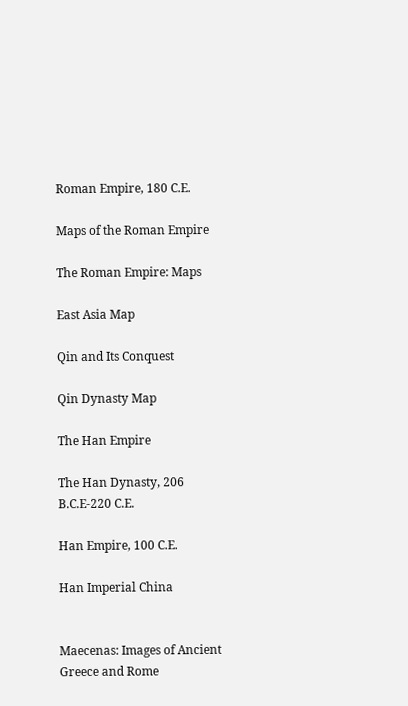Roman Empire, 180 C.E.

Maps of the Roman Empire

The Roman Empire: Maps

East Asia Map

Qin and Its Conquest

Qin Dynasty Map

The Han Empire

The Han Dynasty, 206 B.C.E-220 C.E.

Han Empire, 100 C.E.

Han Imperial China


Maecenas: Images of Ancient Greece and Rome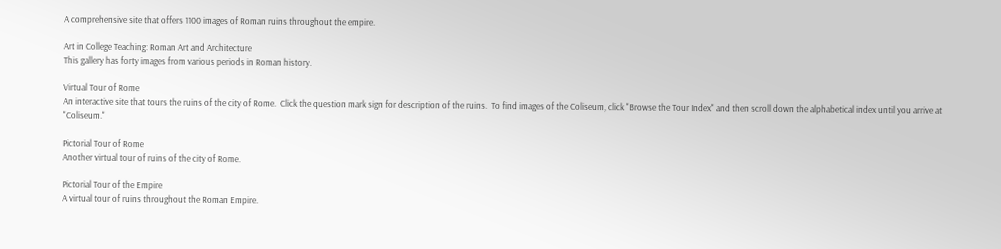A comprehensive site that offers 1100 images of Roman ruins throughout the empire.

Art in College Teaching: Roman Art and Architecture
This gallery has forty images from various periods in Roman history.

Virtual Tour of Rome
An interactive site that tours the ruins of the city of Rome.  Click the question mark sign for description of the ruins.  To find images of the Coliseum, click "Browse the Tour Index" and then scroll down the alphabetical index until you arrive at "Coliseum."

Pictorial Tour of Rome
Another virtual tour of ruins of the city of Rome.

Pictorial Tour of the Empire
A virtual tour of ruins throughout the Roman Empire.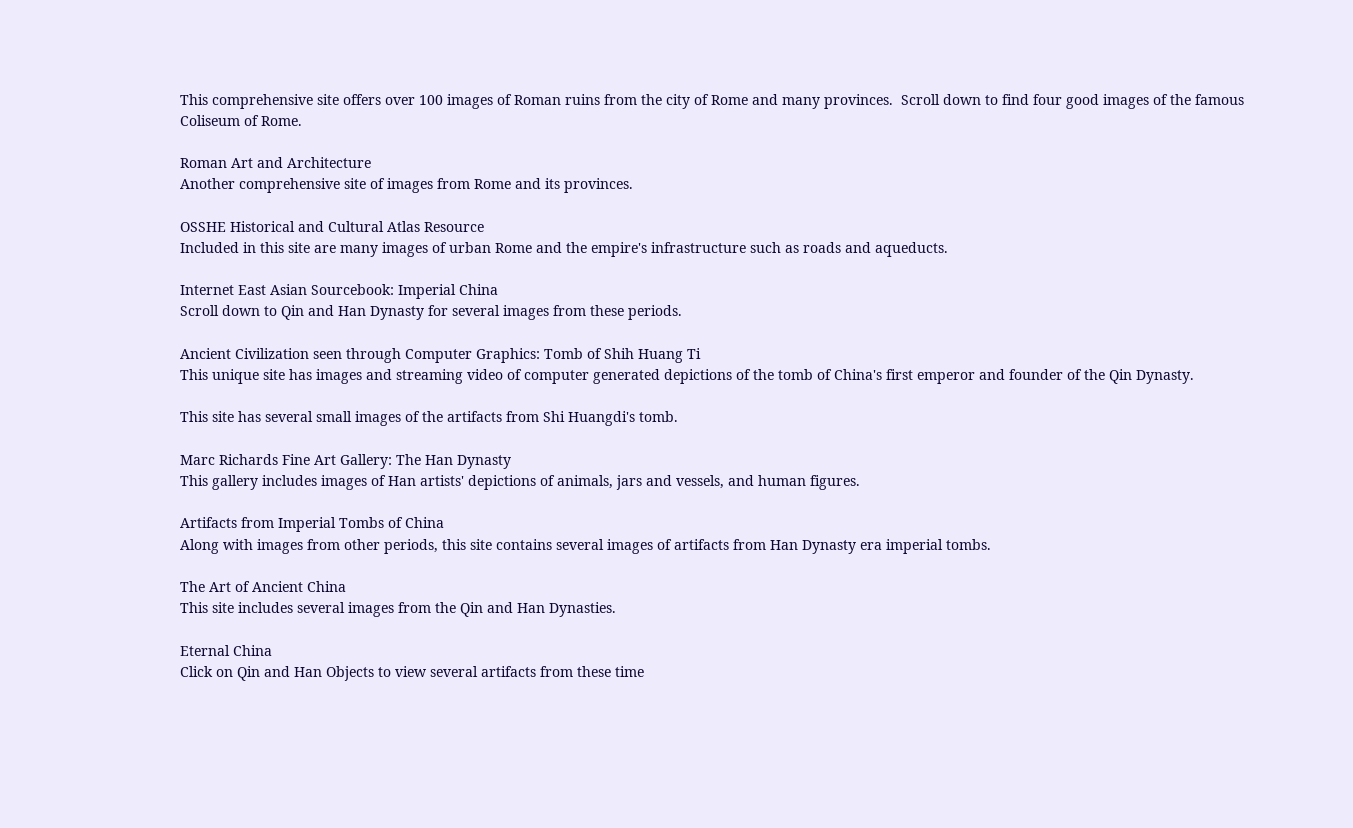This comprehensive site offers over 100 images of Roman ruins from the city of Rome and many provinces.  Scroll down to find four good images of the famous Coliseum of Rome.

Roman Art and Architecture
Another comprehensive site of images from Rome and its provinces.

OSSHE Historical and Cultural Atlas Resource
Included in this site are many images of urban Rome and the empire's infrastructure such as roads and aqueducts.

Internet East Asian Sourcebook: Imperial China
Scroll down to Qin and Han Dynasty for several images from these periods.

Ancient Civilization seen through Computer Graphics: Tomb of Shih Huang Ti
This unique site has images and streaming video of computer generated depictions of the tomb of China's first emperor and founder of the Qin Dynasty.

This site has several small images of the artifacts from Shi Huangdi's tomb.

Marc Richards Fine Art Gallery: The Han Dynasty
This gallery includes images of Han artists' depictions of animals, jars and vessels, and human figures.

Artifacts from Imperial Tombs of China
Along with images from other periods, this site contains several images of artifacts from Han Dynasty era imperial tombs.

The Art of Ancient China
This site includes several images from the Qin and Han Dynasties.

Eternal China
Click on Qin and Han Objects to view several artifacts from these time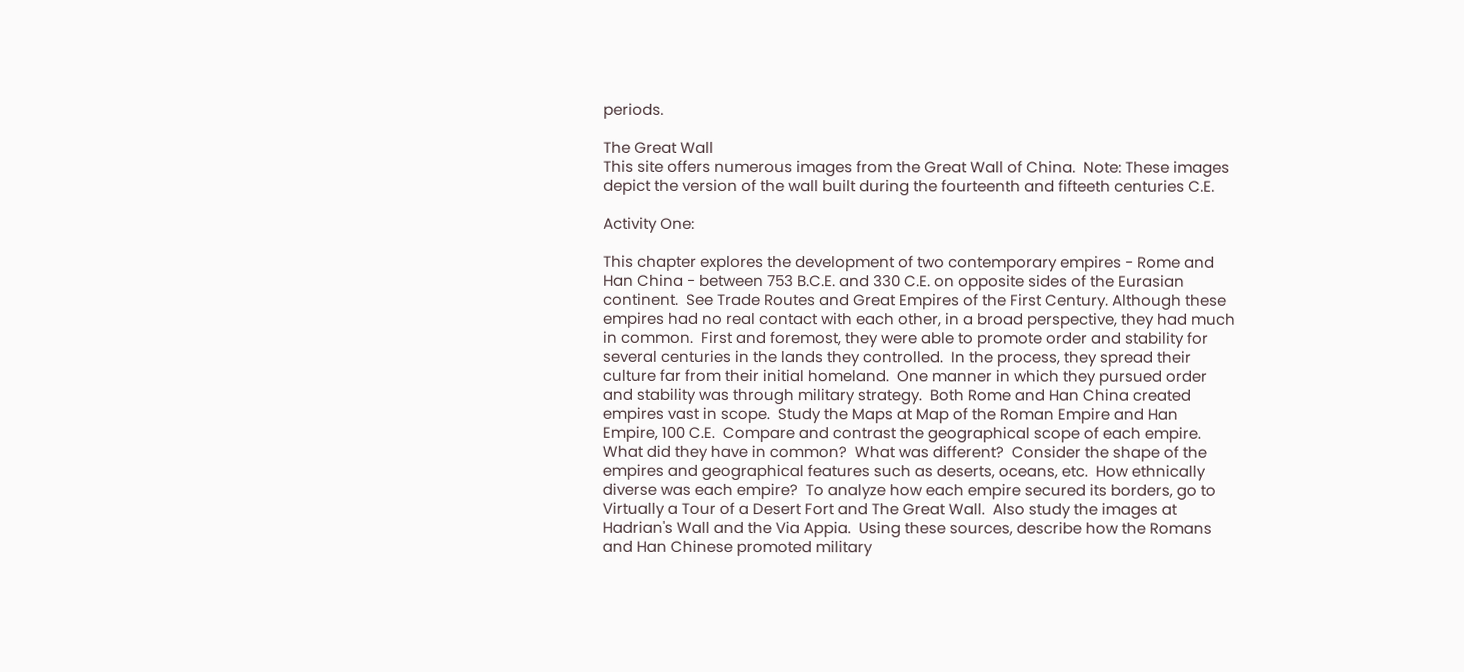periods.

The Great Wall
This site offers numerous images from the Great Wall of China.  Note: These images depict the version of the wall built during the fourteenth and fifteeth centuries C.E.

Activity One:

This chapter explores the development of two contemporary empires - Rome and Han China - between 753 B.C.E. and 330 C.E. on opposite sides of the Eurasian continent.  See Trade Routes and Great Empires of the First Century. Although these empires had no real contact with each other, in a broad perspective, they had much in common.  First and foremost, they were able to promote order and stability for several centuries in the lands they controlled.  In the process, they spread their culture far from their initial homeland.  One manner in which they pursued order and stability was through military strategy.  Both Rome and Han China created empires vast in scope.  Study the Maps at Map of the Roman Empire and Han Empire, 100 C.E.  Compare and contrast the geographical scope of each empire.  What did they have in common?  What was different?  Consider the shape of the empires and geographical features such as deserts, oceans, etc.  How ethnically diverse was each empire?  To analyze how each empire secured its borders, go to Virtually a Tour of a Desert Fort and The Great Wall.  Also study the images at Hadrian's Wall and the Via Appia.  Using these sources, describe how the Romans and Han Chinese promoted military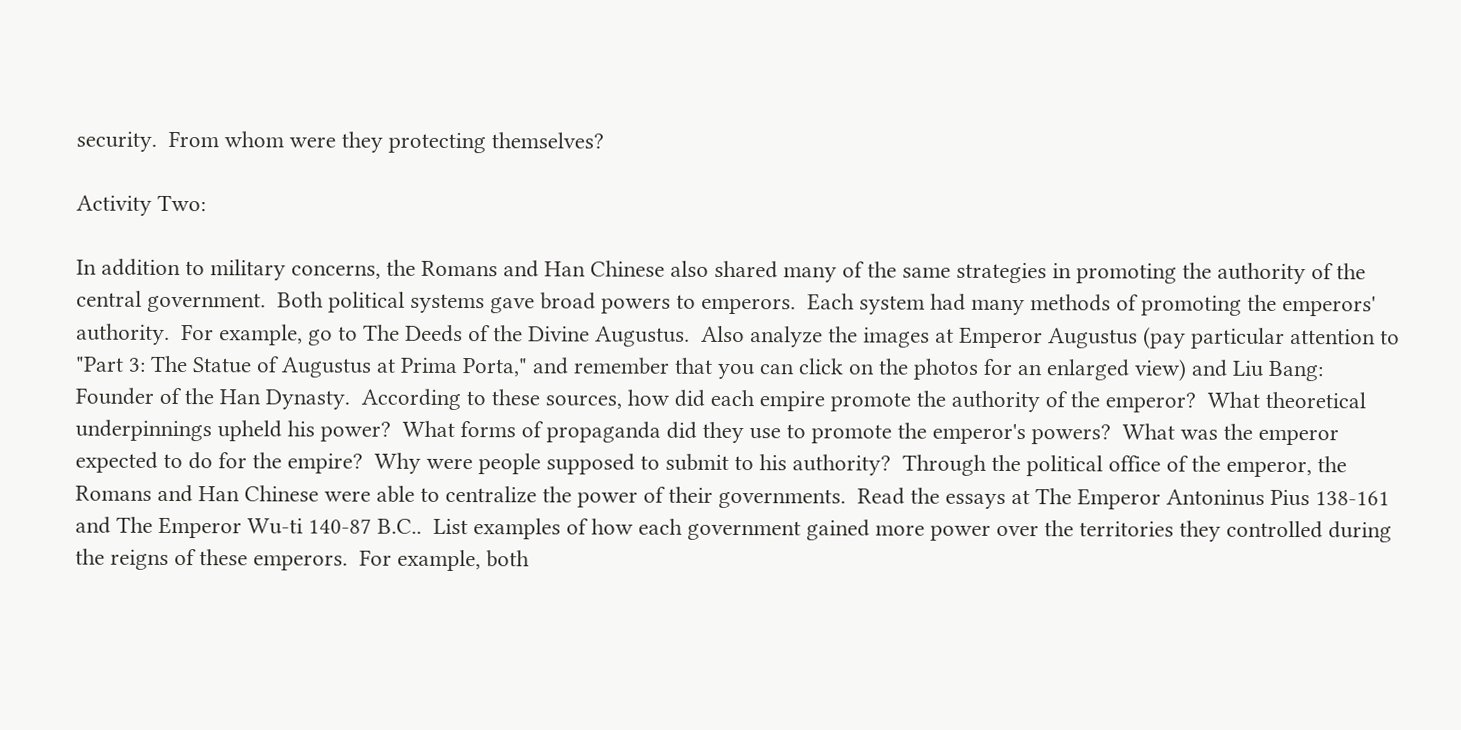security.  From whom were they protecting themselves?

Activity Two:

In addition to military concerns, the Romans and Han Chinese also shared many of the same strategies in promoting the authority of the central government.  Both political systems gave broad powers to emperors.  Each system had many methods of promoting the emperors' authority.  For example, go to The Deeds of the Divine Augustus.  Also analyze the images at Emperor Augustus (pay particular attention to "Part 3: The Statue of Augustus at Prima Porta," and remember that you can click on the photos for an enlarged view) and Liu Bang: Founder of the Han Dynasty.  According to these sources, how did each empire promote the authority of the emperor?  What theoretical underpinnings upheld his power?  What forms of propaganda did they use to promote the emperor's powers?  What was the emperor expected to do for the empire?  Why were people supposed to submit to his authority?  Through the political office of the emperor, the Romans and Han Chinese were able to centralize the power of their governments.  Read the essays at The Emperor Antoninus Pius 138-161 and The Emperor Wu-ti 140-87 B.C..  List examples of how each government gained more power over the territories they controlled during the reigns of these emperors.  For example, both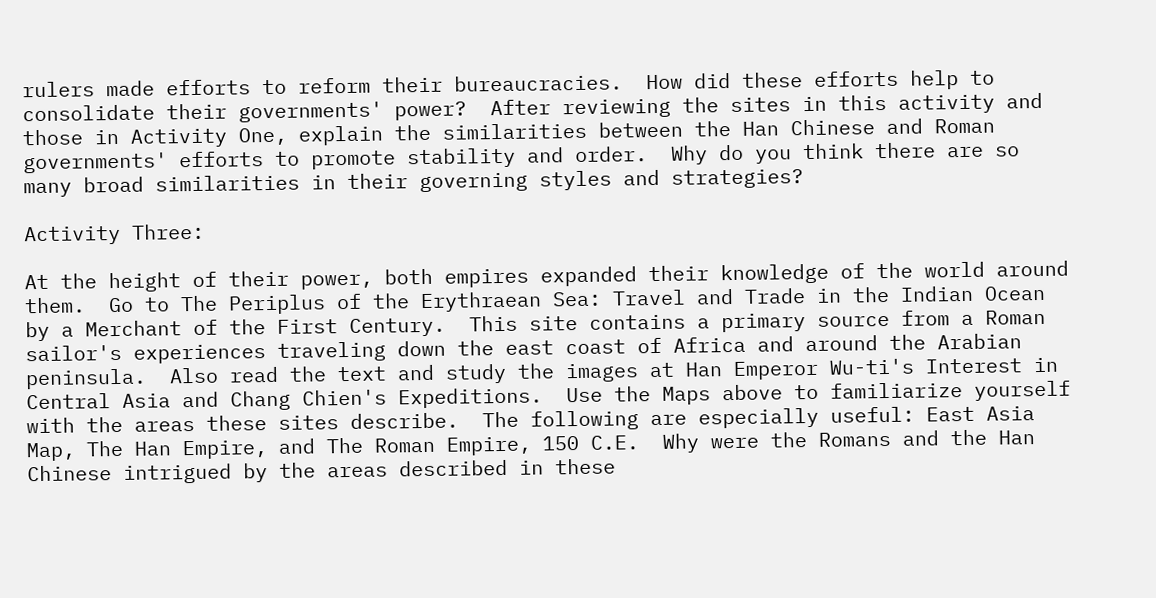rulers made efforts to reform their bureaucracies.  How did these efforts help to consolidate their governments' power?  After reviewing the sites in this activity and those in Activity One, explain the similarities between the Han Chinese and Roman governments' efforts to promote stability and order.  Why do you think there are so many broad similarities in their governing styles and strategies?

Activity Three:

At the height of their power, both empires expanded their knowledge of the world around them.  Go to The Periplus of the Erythraean Sea: Travel and Trade in the Indian Ocean by a Merchant of the First Century.  This site contains a primary source from a Roman sailor's experiences traveling down the east coast of Africa and around the Arabian peninsula.  Also read the text and study the images at Han Emperor Wu-ti's Interest in Central Asia and Chang Chien's Expeditions.  Use the Maps above to familiarize yourself with the areas these sites describe.  The following are especially useful: East Asia Map, The Han Empire, and The Roman Empire, 150 C.E.  Why were the Romans and the Han Chinese intrigued by the areas described in these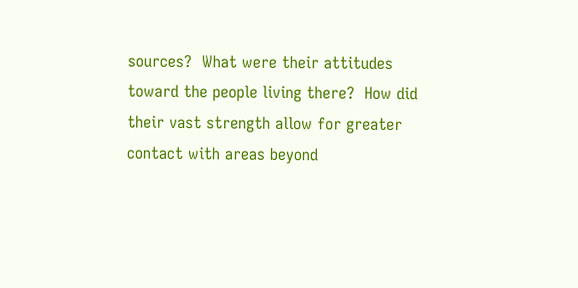sources?  What were their attitudes toward the people living there?  How did their vast strength allow for greater contact with areas beyond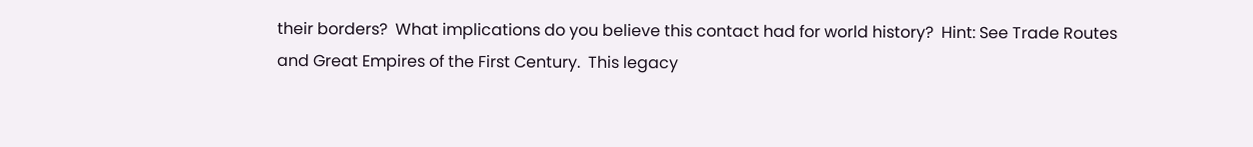their borders?  What implications do you believe this contact had for world history?  Hint: See Trade Routes and Great Empires of the First Century.  This legacy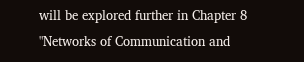will be explored further in Chapter 8 "Networks of Communication and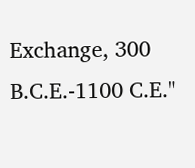Exchange, 300 B.C.E.-1100 C.E."